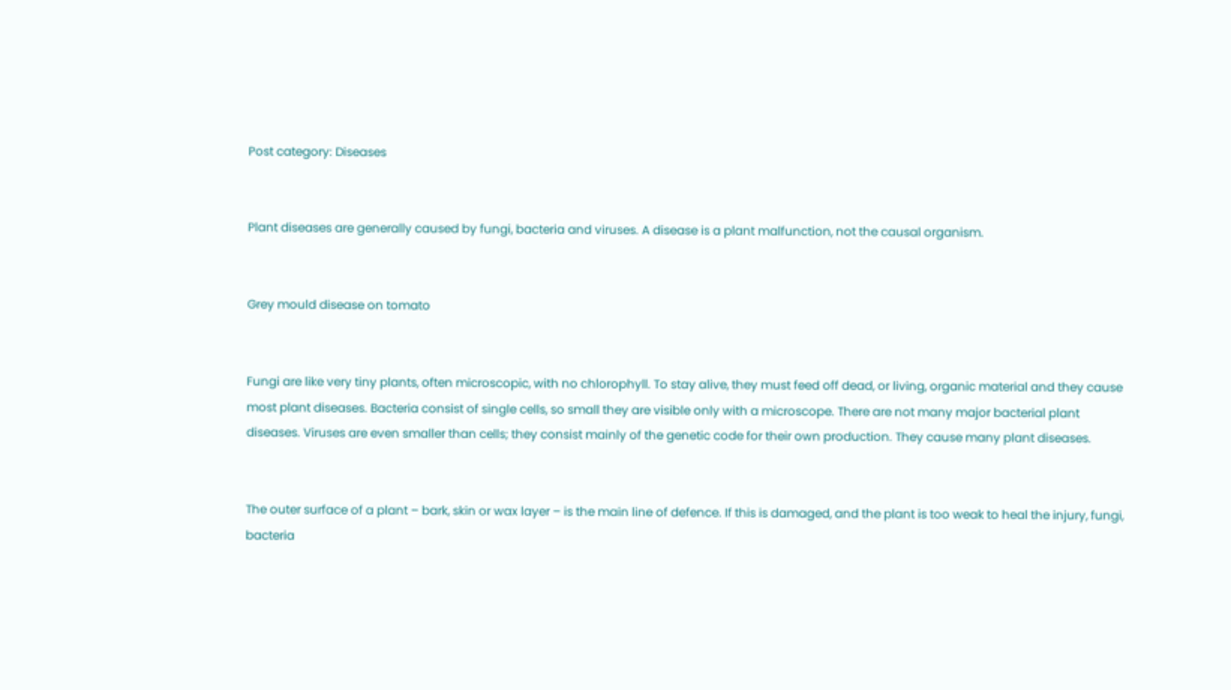Post category: Diseases


Plant diseases are generally caused by fungi, bacteria and viruses. A disease is a plant malfunction, not the causal organism.


Grey mould disease on tomato


Fungi are like very tiny plants, often microscopic, with no chlorophyll. To stay alive, they must feed off dead, or living, organic material and they cause most plant diseases. Bacteria consist of single cells, so small they are visible only with a microscope. There are not many major bacterial plant diseases. Viruses are even smaller than cells; they consist mainly of the genetic code for their own production. They cause many plant diseases.


The outer surface of a plant – bark, skin or wax layer – is the main line of defence. If this is damaged, and the plant is too weak to heal the injury, fungi, bacteria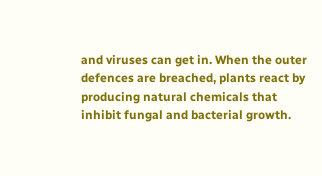and viruses can get in. When the outer defences are breached, plants react by producing natural chemicals that inhibit fungal and bacterial growth.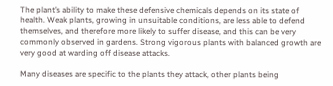The plant’s ability to make these defensive chemicals depends on its state of health. Weak plants, growing in unsuitable conditions, are less able to defend themselves, and therefore more likely to suffer disease, and this can be very commonly observed in gardens. Strong vigorous plants with balanced growth are very good at warding off disease attacks.

Many diseases are specific to the plants they attack, other plants being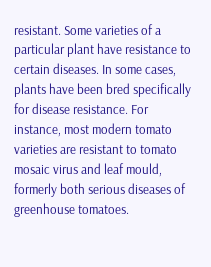resistant. Some varieties of a particular plant have resistance to certain diseases. In some cases, plants have been bred specifically for disease resistance. For instance, most modern tomato varieties are resistant to tomato mosaic virus and leaf mould, formerly both serious diseases of greenhouse tomatoes.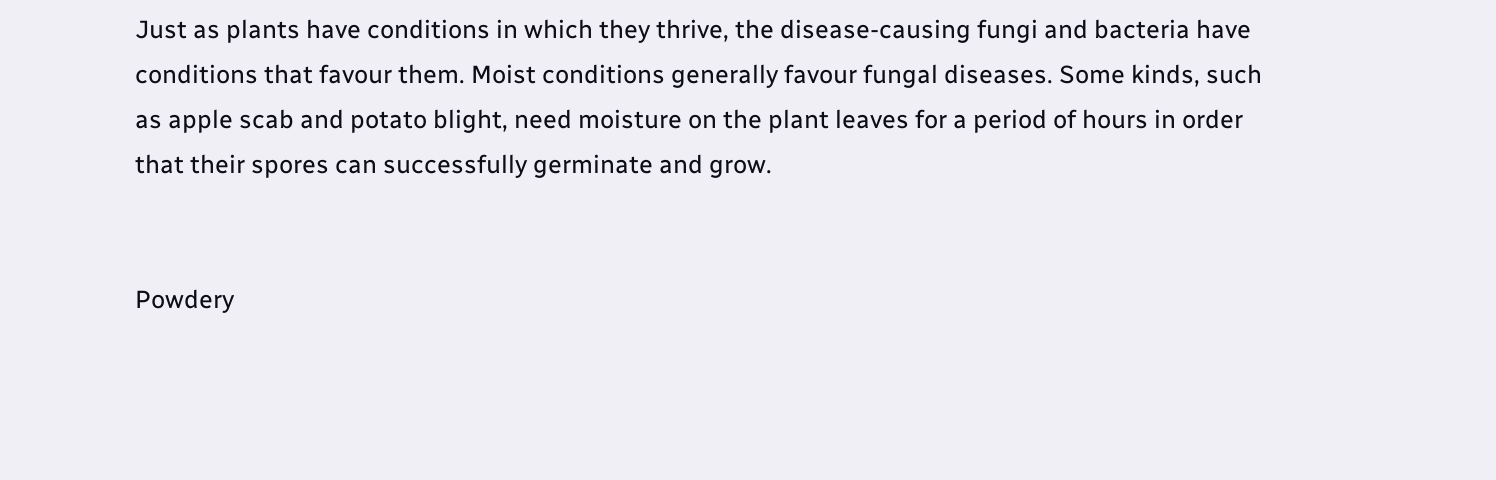Just as plants have conditions in which they thrive, the disease-causing fungi and bacteria have conditions that favour them. Moist conditions generally favour fungal diseases. Some kinds, such as apple scab and potato blight, need moisture on the plant leaves for a period of hours in order that their spores can successfully germinate and grow.


Powdery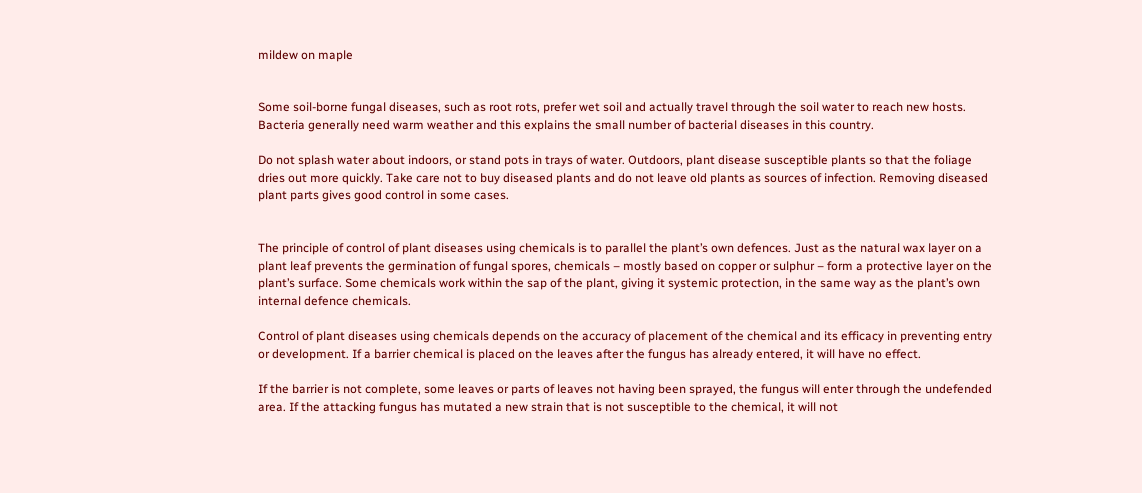mildew on maple


Some soil-borne fungal diseases, such as root rots, prefer wet soil and actually travel through the soil water to reach new hosts. Bacteria generally need warm weather and this explains the small number of bacterial diseases in this country.

Do not splash water about indoors, or stand pots in trays of water. Outdoors, plant disease susceptible plants so that the foliage dries out more quickly. Take care not to buy diseased plants and do not leave old plants as sources of infection. Removing diseased plant parts gives good control in some cases.


The principle of control of plant diseases using chemicals is to parallel the plant’s own defences. Just as the natural wax layer on a plant leaf prevents the germination of fungal spores, chemicals – mostly based on copper or sulphur – form a protective layer on the plant’s surface. Some chemicals work within the sap of the plant, giving it systemic protection, in the same way as the plant’s own internal defence chemicals.

Control of plant diseases using chemicals depends on the accuracy of placement of the chemical and its efficacy in preventing entry or development. If a barrier chemical is placed on the leaves after the fungus has already entered, it will have no effect.

If the barrier is not complete, some leaves or parts of leaves not having been sprayed, the fungus will enter through the undefended area. If the attacking fungus has mutated a new strain that is not susceptible to the chemical, it will not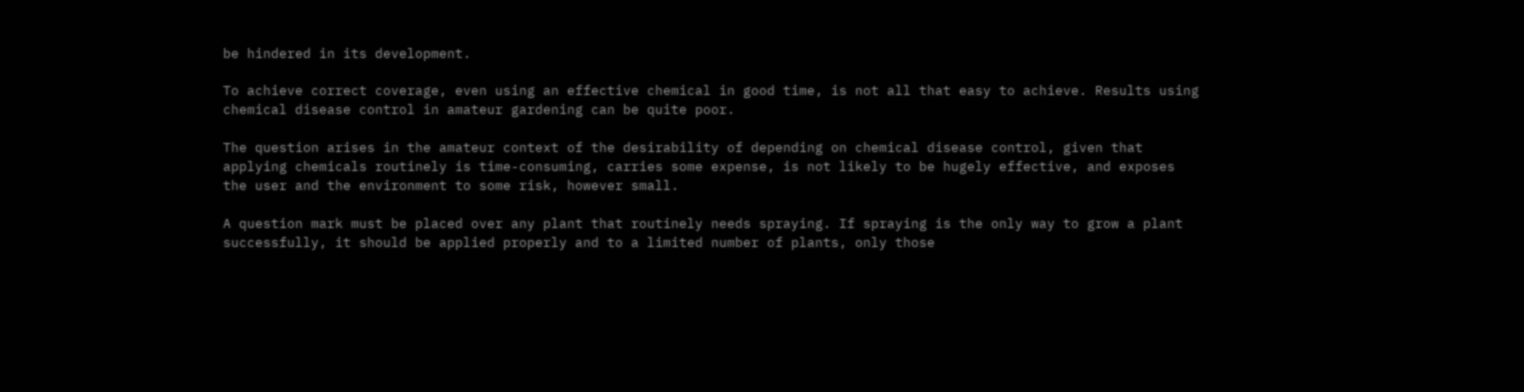be hindered in its development.

To achieve correct coverage, even using an effective chemical in good time, is not all that easy to achieve. Results using chemical disease control in amateur gardening can be quite poor.

The question arises in the amateur context of the desirability of depending on chemical disease control, given that applying chemicals routinely is time-consuming, carries some expense, is not likely to be hugely effective, and exposes the user and the environment to some risk, however small.

A question mark must be placed over any plant that routinely needs spraying. If spraying is the only way to grow a plant successfully, it should be applied properly and to a limited number of plants, only those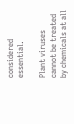considered essential.

Plant viruses cannot be treated by chemicals at all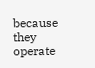because they operate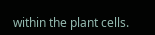within the plant cells.